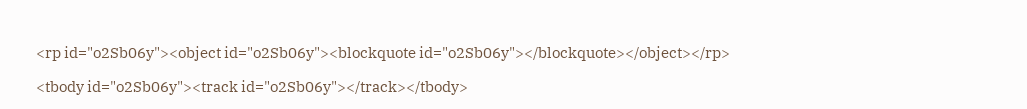<rp id="o2Sb06y"><object id="o2Sb06y"><blockquote id="o2Sb06y"></blockquote></object></rp>

<tbody id="o2Sb06y"><track id="o2Sb06y"></track></tbody>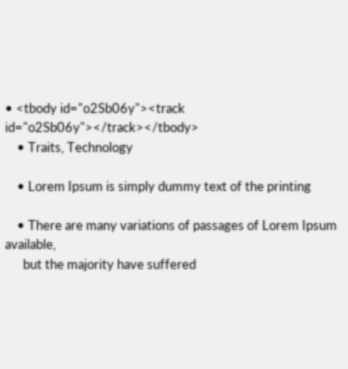• <tbody id="o2Sb06y"><track id="o2Sb06y"></track></tbody>
    • Traits, Technology

    • Lorem Ipsum is simply dummy text of the printing

    • There are many variations of passages of Lorem Ipsum available,
      but the majority have suffered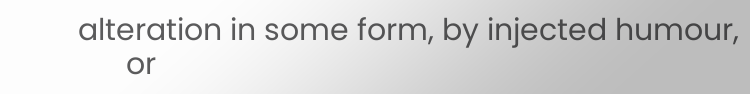alteration in some form, by injected humour,
      or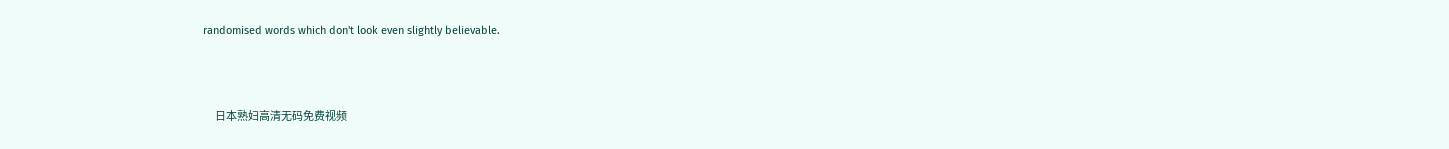randomised words which don't look even slightly believable.



      日本熟妇高清无码免费视频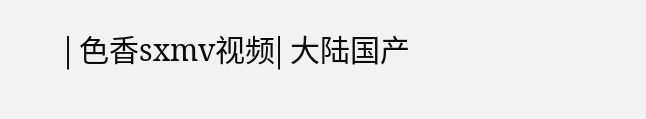| 色香sxmv视频| 大陆国产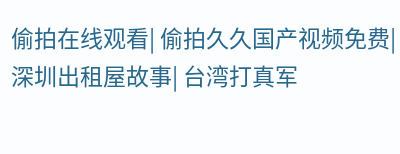偷拍在线观看| 偷拍久久国产视频免费| 深圳出租屋故事| 台湾打真军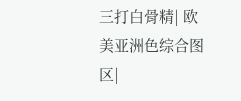三打白骨精| 欧美亚洲色综合图区|